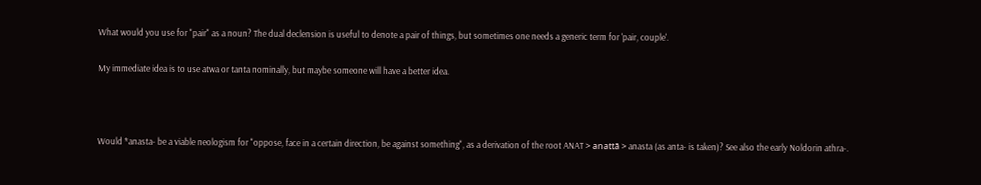What would you use for "pair" as a noun? The dual declension is useful to denote a pair of things, but sometimes one needs a generic term for 'pair, couple'.

My immediate idea is to use atwa or tanta nominally, but maybe someone will have a better idea.



Would *anasta- be a viable neologism for "oppose, face in a certain direction, be against something", as a derivation of the root ANAT > anattā > anasta (as anta- is taken)? See also the early Noldorin athra-.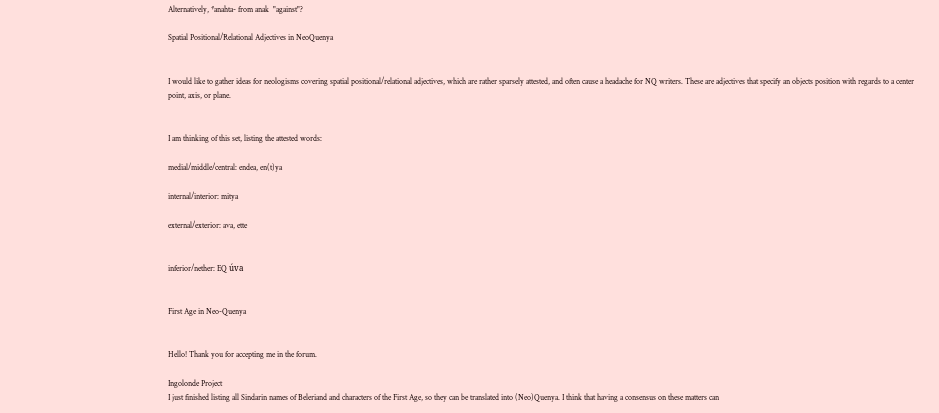Alternatively, *anahta- from anak  "against"?

Spatial Positional/Relational Adjectives in NeoQuenya


I would like to gather ideas for neologisms covering spatial positional/relational adjectives, which are rather sparsely attested, and often cause a headache for NQ writers. These are adjectives that specify an objects position with regards to a center point, axis, or plane.


I am thinking of this set, listing the attested words:

medial/middle/central: endea, en(t)ya

internal/interior: mitya

external/exterior: ava, ette


inferior/nether: EQ úva


First Age in Neo-Quenya


Hello! Thank you for accepting me in the forum.

Ingolonde Project
I just finished listing all Sindarin names of Beleriand and characters of the First Age, so they can be translated into (Neo)Quenya. I think that having a consensus on these matters can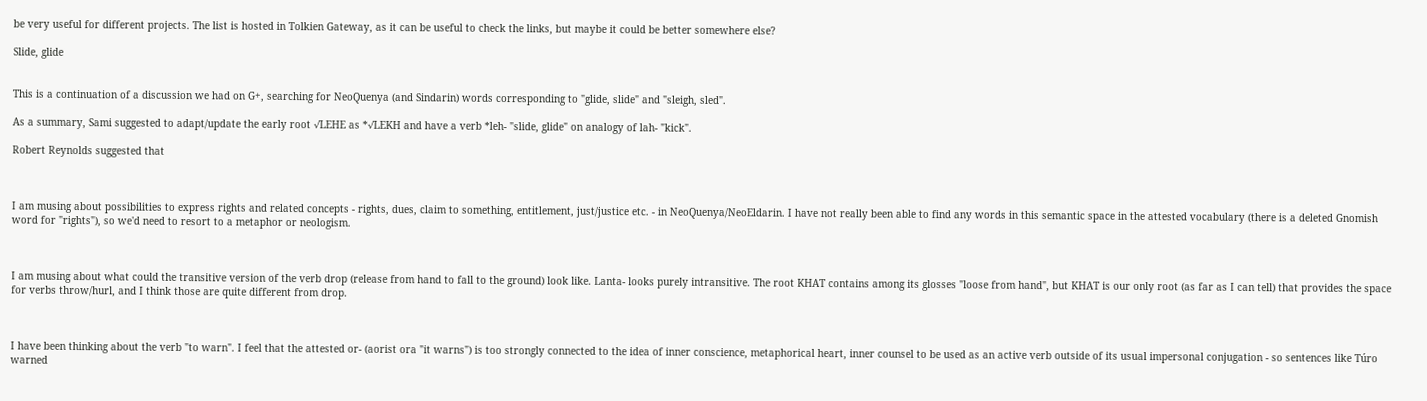be very useful for different projects. The list is hosted in Tolkien Gateway, as it can be useful to check the links, but maybe it could be better somewhere else?

Slide, glide


This is a continuation of a discussion we had on G+, searching for NeoQuenya (and Sindarin) words corresponding to "glide, slide" and "sleigh, sled".

As a summary, Sami suggested to adapt/update the early root √LEHE as *√LEKH and have a verb *leh- "slide, glide" on analogy of lah- "kick".

Robert Reynolds suggested that



I am musing about possibilities to express rights and related concepts - rights, dues, claim to something, entitlement, just/justice etc. - in NeoQuenya/NeoEldarin. I have not really been able to find any words in this semantic space in the attested vocabulary (there is a deleted Gnomish word for "rights"), so we'd need to resort to a metaphor or neologism.



I am musing about what could the transitive version of the verb drop (release from hand to fall to the ground) look like. Lanta- looks purely intransitive. The root KHAT contains among its glosses "loose from hand", but KHAT is our only root (as far as I can tell) that provides the space for verbs throw/hurl, and I think those are quite different from drop.



I have been thinking about the verb "to warn". I feel that the attested or- (aorist ora "it warns") is too strongly connected to the idea of inner conscience, metaphorical heart, inner counsel to be used as an active verb outside of its usual impersonal conjugation - so sentences like Túro warned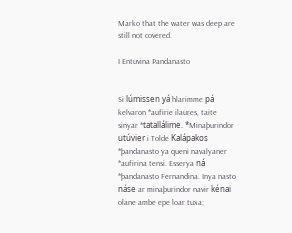Marko that the water was deep are still not covered.

I Entuvina Þandanasto


Si lúmissen yá hlarimme pá kelvaron *aufirie ilaures, taite sinyar *tatallálime. *Minaþurindor utúvier i Tolde Kalápakos *þandanasto ya queni navalyaner *aufirina tensi. Esserya ná *þandanasto Fernandina. Inya nasto náse ar minaþurindor navir kénai olane ambe epe loar tuxa;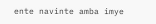ente navinte amba imye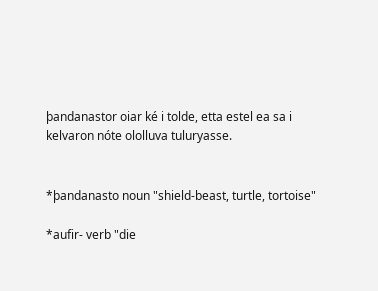þandanastor oiar ké i tolde, etta estel ea sa i kelvaron nóte ololluva tuluryasse.


*þandanasto noun "shield-beast, turtle, tortoise"

*aufir- verb "die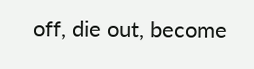off, die out, become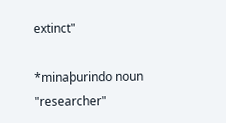extinct"

*minaþurindo noun "researcher"